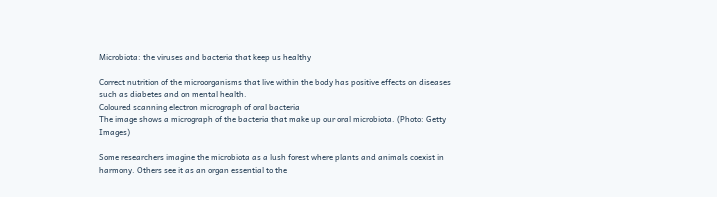Microbiota: the viruses and bacteria that keep us healthy

Correct nutrition of the microorganisms that live within the body has positive effects on diseases such as diabetes and on mental health.
Coloured scanning electron micrograph of oral bacteria
The image shows a micrograph of the bacteria that make up our oral microbiota. (Photo: Getty Images)

Some researchers imagine the microbiota as a lush forest where plants and animals coexist in harmony. Others see it as an organ essential to the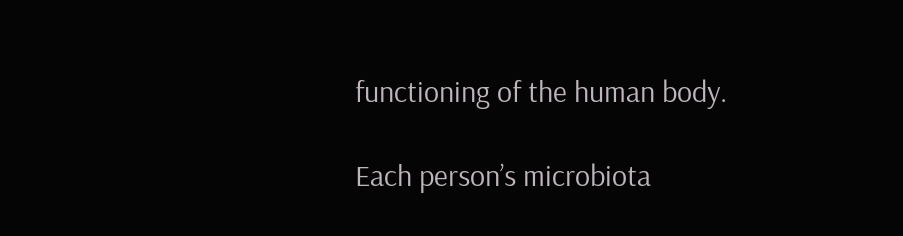functioning of the human body.

Each person’s microbiota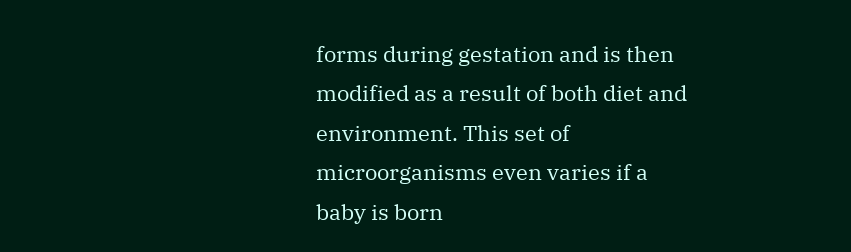forms during gestation and is then modified as a result of both diet and environment. This set of microorganisms even varies if a baby is born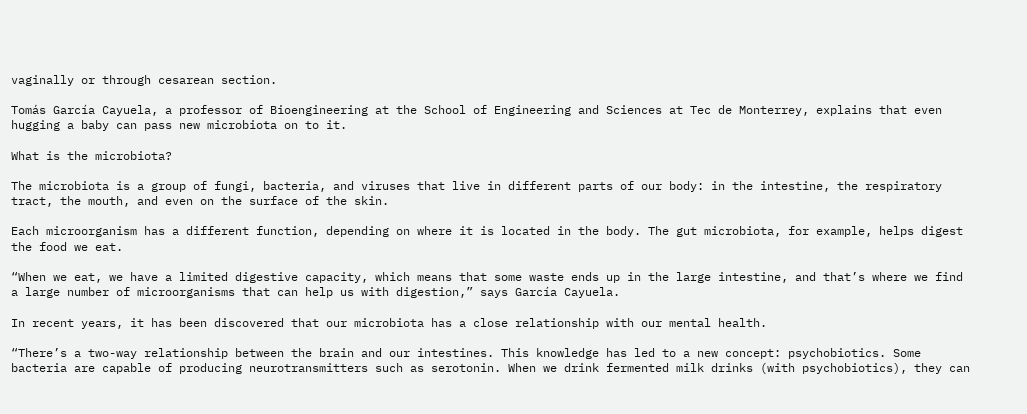vaginally or through cesarean section.

Tomás García Cayuela, a professor of Bioengineering at the School of Engineering and Sciences at Tec de Monterrey, explains that even hugging a baby can pass new microbiota on to it.

What is the microbiota?

The microbiota is a group of fungi, bacteria, and viruses that live in different parts of our body: in the intestine, the respiratory tract, the mouth, and even on the surface of the skin.

Each microorganism has a different function, depending on where it is located in the body. The gut microbiota, for example, helps digest the food we eat.

“When we eat, we have a limited digestive capacity, which means that some waste ends up in the large intestine, and that’s where we find a large number of microorganisms that can help us with digestion,” says García Cayuela.

In recent years, it has been discovered that our microbiota has a close relationship with our mental health.

“There’s a two-way relationship between the brain and our intestines. This knowledge has led to a new concept: psychobiotics. Some bacteria are capable of producing neurotransmitters such as serotonin. When we drink fermented milk drinks (with psychobiotics), they can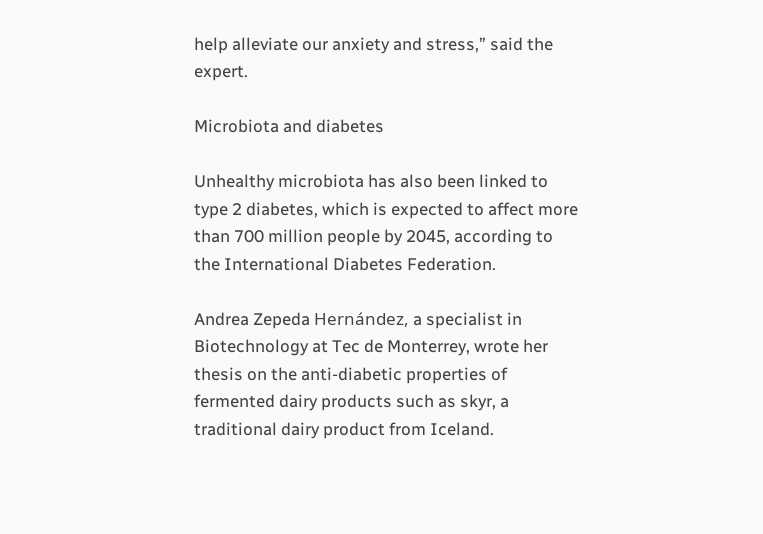help alleviate our anxiety and stress,” said the expert.

Microbiota and diabetes

Unhealthy microbiota has also been linked to type 2 diabetes, which is expected to affect more than 700 million people by 2045, according to the International Diabetes Federation.

Andrea Zepeda Hernández, a specialist in Biotechnology at Tec de Monterrey, wrote her thesis on the anti-diabetic properties of fermented dairy products such as skyr, a traditional dairy product from Iceland.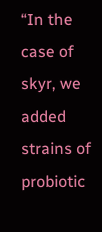“In the case of skyr, we added strains of probiotic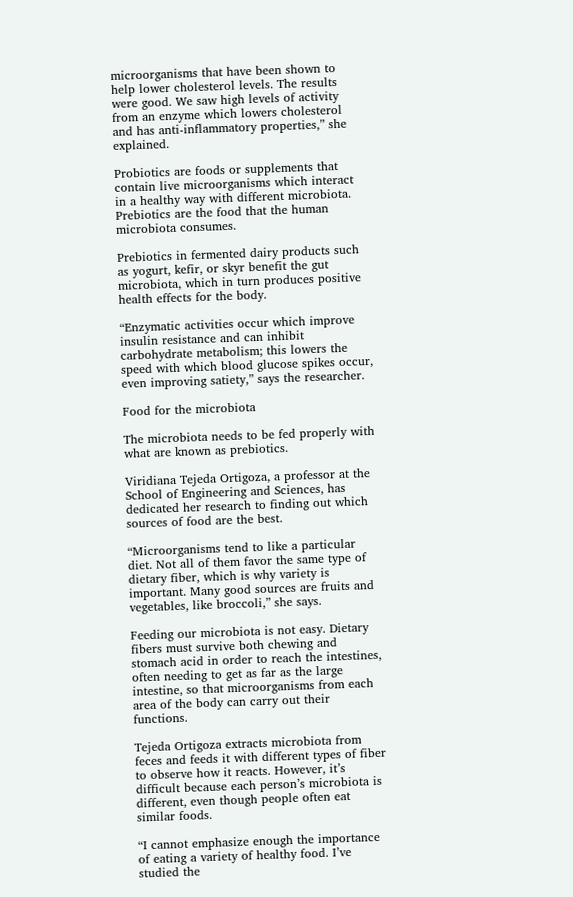microorganisms that have been shown to help lower cholesterol levels. The results were good. We saw high levels of activity from an enzyme which lowers cholesterol and has anti-inflammatory properties,” she explained.

Probiotics are foods or supplements that contain live microorganisms which interact in a healthy way with different microbiota. Prebiotics are the food that the human microbiota consumes.

Prebiotics in fermented dairy products such as yogurt, kefir, or skyr benefit the gut microbiota, which in turn produces positive health effects for the body.

“Enzymatic activities occur which improve insulin resistance and can inhibit carbohydrate metabolism; this lowers the speed with which blood glucose spikes occur, even improving satiety,” says the researcher.

Food for the microbiota

The microbiota needs to be fed properly with what are known as prebiotics.

Viridiana Tejeda Ortigoza, a professor at the School of Engineering and Sciences, has dedicated her research to finding out which sources of food are the best.

“Microorganisms tend to like a particular diet. Not all of them favor the same type of dietary fiber, which is why variety is important. Many good sources are fruits and vegetables, like broccoli,” she says.

Feeding our microbiota is not easy. Dietary fibers must survive both chewing and stomach acid in order to reach the intestines, often needing to get as far as the large intestine, so that microorganisms from each area of the body can carry out their functions.

Tejeda Ortigoza extracts microbiota from feces and feeds it with different types of fiber to observe how it reacts. However, it’s difficult because each person’s microbiota is different, even though people often eat similar foods.

“I cannot emphasize enough the importance of eating a variety of healthy food. I’ve studied the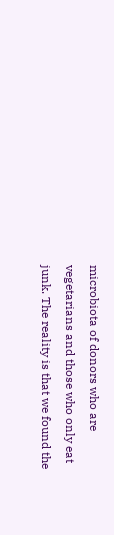microbiota of donors who are vegetarians and those who only eat junk. The reality is that we found the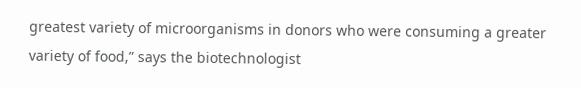greatest variety of microorganisms in donors who were consuming a greater variety of food,” says the biotechnologist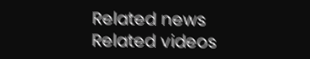Related news
Related videos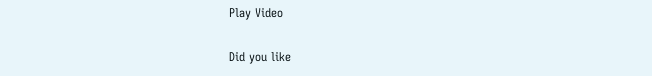Play Video

Did you like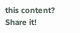this content? Share it!